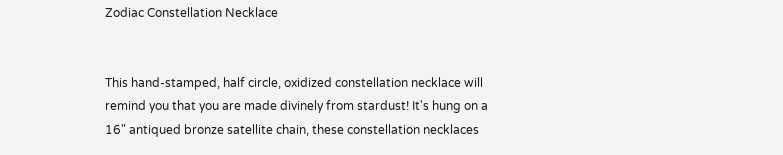Zodiac Constellation Necklace


This hand-stamped, half circle, oxidized constellation necklace will remind you that you are made divinely from stardust! It's hung on a 16" antiqued bronze satellite chain, these constellation necklaces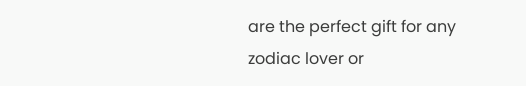are the perfect gift for any zodiac lover or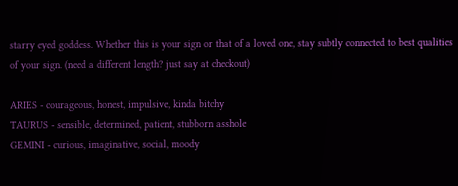starry eyed goddess. Whether this is your sign or that of a loved one, stay subtly connected to best qualities of your sign. (need a different length? just say at checkout)

ARIES - courageous, honest, impulsive, kinda bitchy
TAURUS - sensible, determined, patient, stubborn asshole
GEMINI - curious, imaginative, social, moody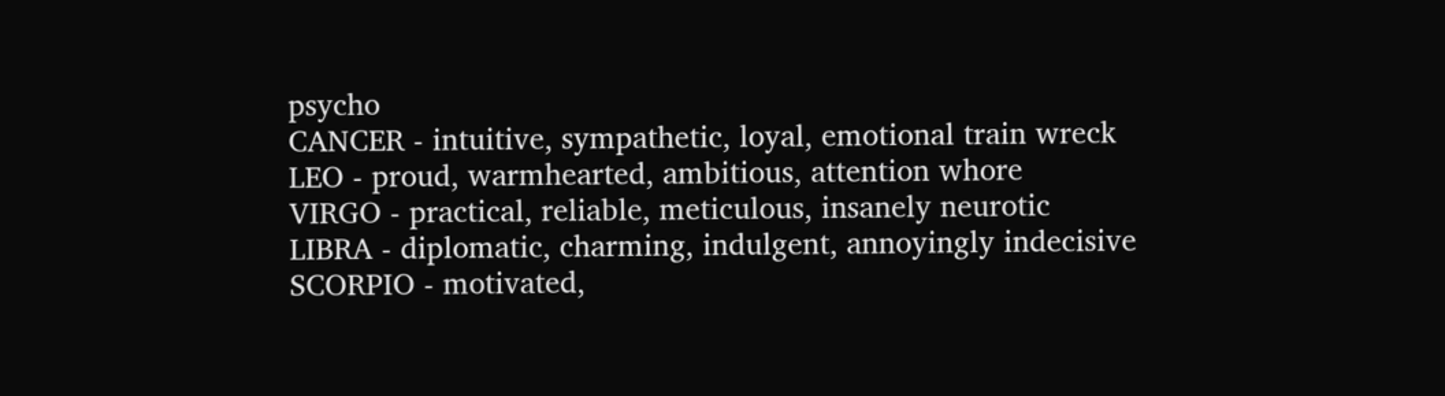psycho
CANCER - intuitive, sympathetic, loyal, emotional train wreck
LEO - proud, warmhearted, ambitious, attention whore
VIRGO - practical, reliable, meticulous, insanely neurotic
LIBRA - diplomatic, charming, indulgent, annoyingly indecisive
SCORPIO - motivated,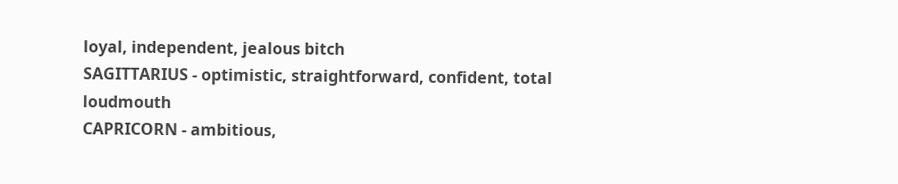loyal, independent, jealous bitch
SAGITTARIUS - optimistic, straightforward, confident, total loudmouth
CAPRICORN - ambitious,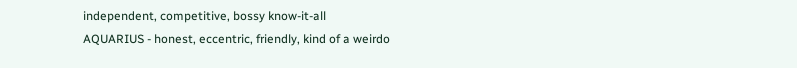independent, competitive, bossy know-it-all
AQUARIUS - honest, eccentric, friendly, kind of a weirdo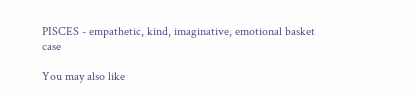PISCES - empathetic, kind, imaginative, emotional basket case

You may also like